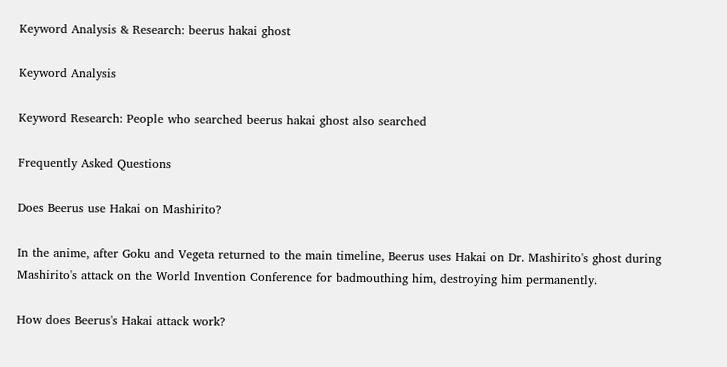Keyword Analysis & Research: beerus hakai ghost

Keyword Analysis

Keyword Research: People who searched beerus hakai ghost also searched

Frequently Asked Questions

Does Beerus use Hakai on Mashirito?

In the anime, after Goku and Vegeta returned to the main timeline, Beerus uses Hakai on Dr. Mashirito's ghost during Mashirito's attack on the World Invention Conference for badmouthing him, destroying him permanently.

How does Beerus's Hakai attack work?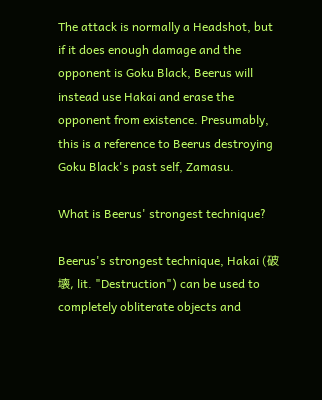The attack is normally a Headshot, but if it does enough damage and the opponent is Goku Black, Beerus will instead use Hakai and erase the opponent from existence. Presumably, this is a reference to Beerus destroying Goku Black's past self, Zamasu.

What is Beerus' strongest technique?

Beerus's strongest technique, Hakai (破壊, lit. "Destruction") can be used to completely obliterate objects and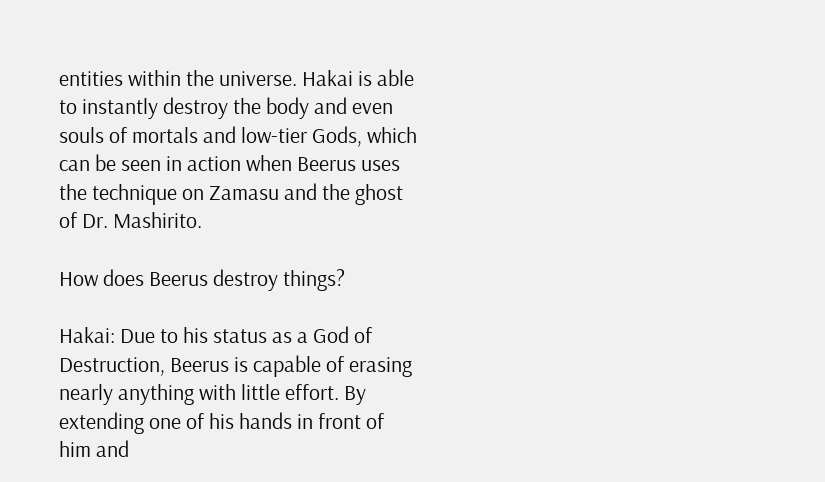entities within the universe. Hakai is able to instantly destroy the body and even souls of mortals and low-tier Gods, which can be seen in action when Beerus uses the technique on Zamasu and the ghost of Dr. Mashirito.

How does Beerus destroy things?

Hakai: Due to his status as a God of Destruction, Beerus is capable of erasing nearly anything with little effort. By extending one of his hands in front of him and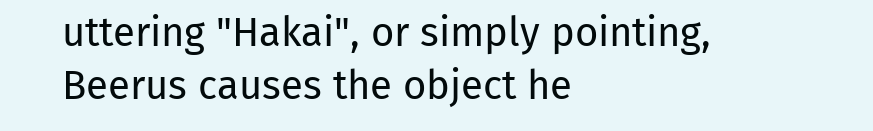uttering "Hakai", or simply pointing, Beerus causes the object he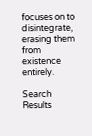focuses on to disintegrate, erasing them from existence entirely.

Search Results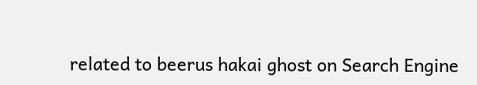related to beerus hakai ghost on Search Engine